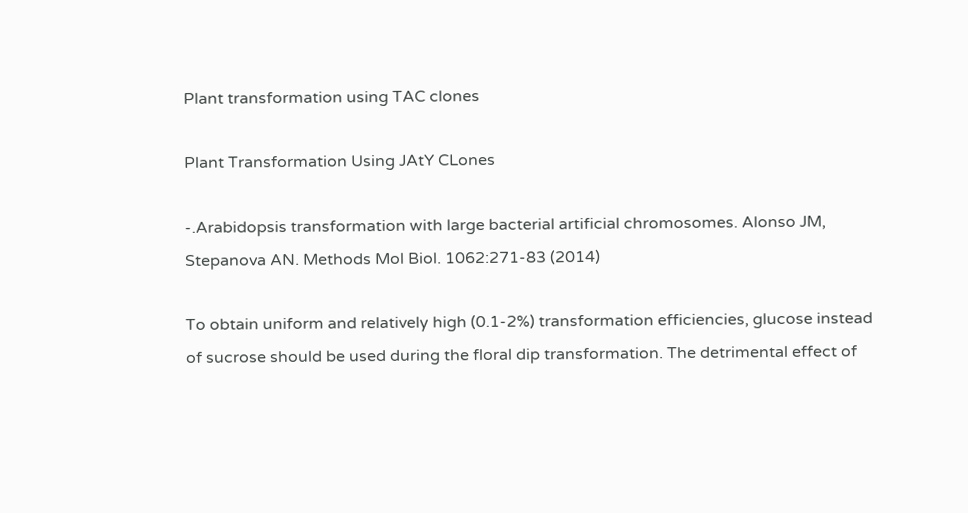Plant transformation using TAC clones

Plant Transformation Using JAtY CLones

-.Arabidopsis transformation with large bacterial artificial chromosomes. Alonso JM, Stepanova AN. Methods Mol Biol. 1062:271-83 (2014)

To obtain uniform and relatively high (0.1-2%) transformation efficiencies, glucose instead of sucrose should be used during the floral dip transformation. The detrimental effect of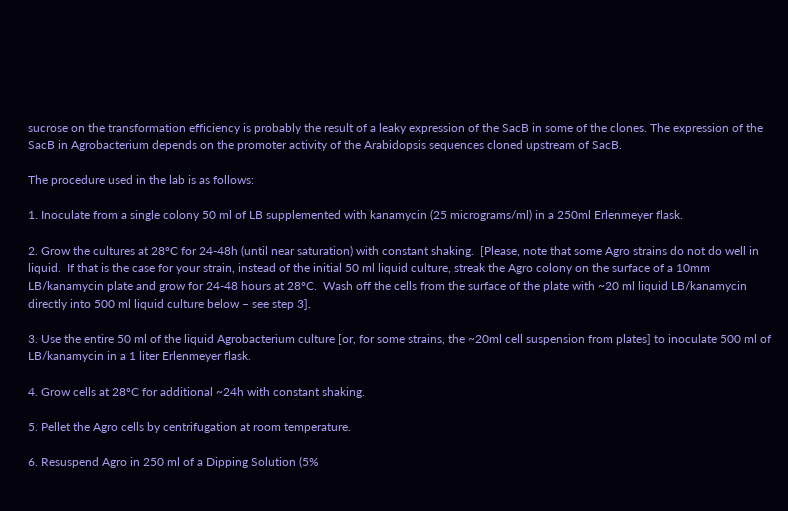sucrose on the transformation efficiency is probably the result of a leaky expression of the SacB in some of the clones. The expression of the SacB in Agrobacterium depends on the promoter activity of the Arabidopsis sequences cloned upstream of SacB.

The procedure used in the lab is as follows:

1. Inoculate from a single colony 50 ml of LB supplemented with kanamycin (25 micrograms/ml) in a 250ml Erlenmeyer flask.

2. Grow the cultures at 28ºC for 24-48h (until near saturation) with constant shaking.  [Please, note that some Agro strains do not do well in liquid.  If that is the case for your strain, instead of the initial 50 ml liquid culture, streak the Agro colony on the surface of a 10mm LB/kanamycin plate and grow for 24-48 hours at 28ºC.  Wash off the cells from the surface of the plate with ~20 ml liquid LB/kanamycin directly into 500 ml liquid culture below – see step 3].

3. Use the entire 50 ml of the liquid Agrobacterium culture [or, for some strains, the ~20ml cell suspension from plates] to inoculate 500 ml of LB/kanamycin in a 1 liter Erlenmeyer flask.

4. Grow cells at 28ºC for additional ~24h with constant shaking.

5. Pellet the Agro cells by centrifugation at room temperature.

6. Resuspend Agro in 250 ml of a Dipping Solution (5%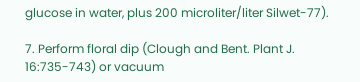glucose in water, plus 200 microliter/liter Silwet-77).

7. Perform floral dip (Clough and Bent. Plant J. 16:735-743) or vacuum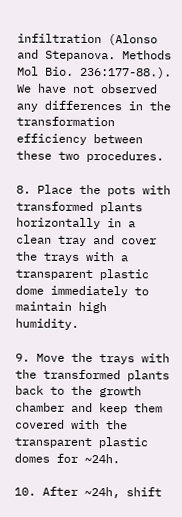infiltration (Alonso and Stepanova. Methods Mol Bio. 236:177-88.). We have not observed any differences in the transformation efficiency between these two procedures.

8. Place the pots with transformed plants horizontally in a clean tray and cover the trays with a transparent plastic dome immediately to maintain high humidity.

9. Move the trays with the transformed plants back to the growth chamber and keep them covered with the transparent plastic domes for ~24h.

10. After ~24h, shift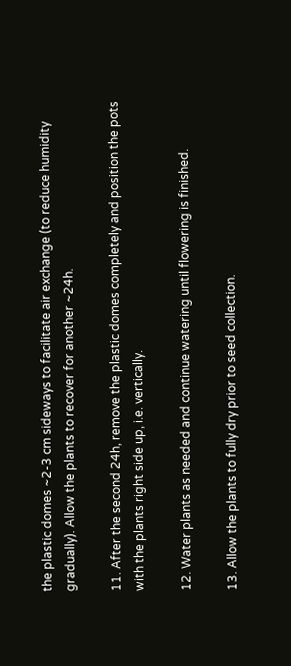the plastic domes ~2-3 cm sideways to facilitate air exchange (to reduce humidity gradually). Allow the plants to recover for another ~24h.

11. After the second 24h, remove the plastic domes completely and position the pots with the plants right side up, i.e. vertically.

12. Water plants as needed and continue watering until flowering is finished.

13. Allow the plants to fully dry prior to seed collection.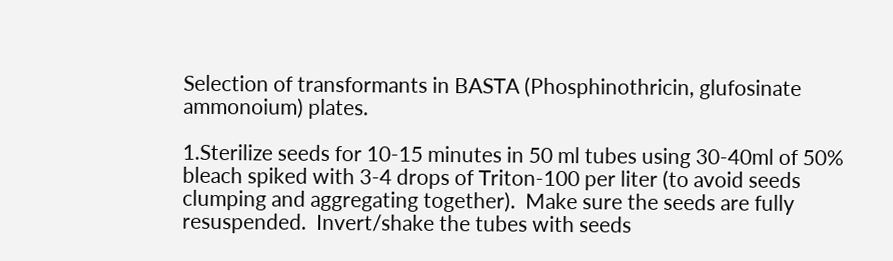Selection of transformants in BASTA (Phosphinothricin, glufosinate ammonoium) plates.

1.Sterilize seeds for 10-15 minutes in 50 ml tubes using 30-40ml of 50% bleach spiked with 3-4 drops of Triton-100 per liter (to avoid seeds clumping and aggregating together).  Make sure the seeds are fully resuspended.  Invert/shake the tubes with seeds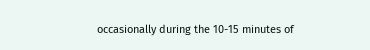occasionally during the 10-15 minutes of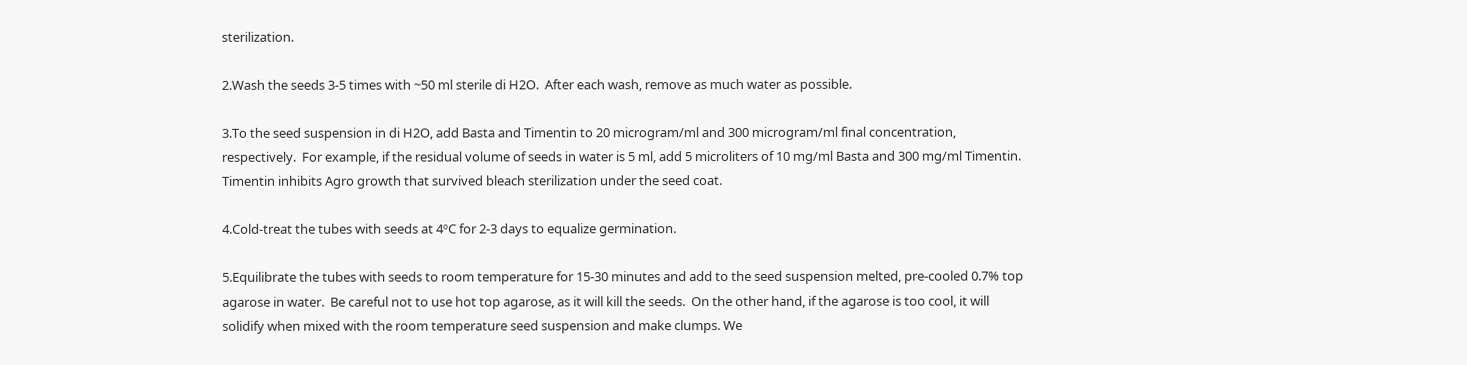sterilization.

2.Wash the seeds 3-5 times with ~50 ml sterile di H2O.  After each wash, remove as much water as possible.

3.To the seed suspension in di H2O, add Basta and Timentin to 20 microgram/ml and 300 microgram/ml final concentration, respectively.  For example, if the residual volume of seeds in water is 5 ml, add 5 microliters of 10 mg/ml Basta and 300 mg/ml Timentin.  Timentin inhibits Agro growth that survived bleach sterilization under the seed coat.

4.Cold-treat the tubes with seeds at 4ºC for 2-3 days to equalize germination.

5.Equilibrate the tubes with seeds to room temperature for 15-30 minutes and add to the seed suspension melted, pre-cooled 0.7% top agarose in water.  Be careful not to use hot top agarose, as it will kill the seeds.  On the other hand, if the agarose is too cool, it will solidify when mixed with the room temperature seed suspension and make clumps. We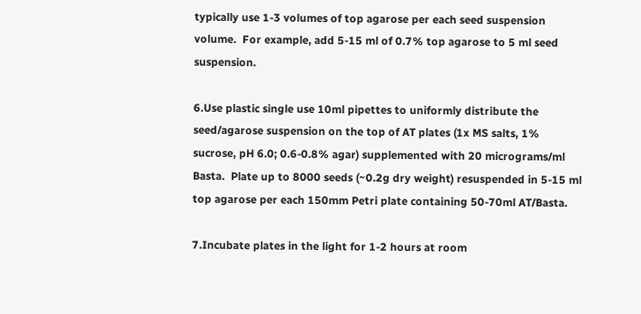typically use 1-3 volumes of top agarose per each seed suspension volume.  For example, add 5-15 ml of 0.7% top agarose to 5 ml seed suspension.

6.Use plastic single use 10ml pipettes to uniformly distribute the seed/agarose suspension on the top of AT plates (1x MS salts, 1% sucrose, pH 6.0; 0.6-0.8% agar) supplemented with 20 micrograms/ml Basta.  Plate up to 8000 seeds (~0.2g dry weight) resuspended in 5-15 ml top agarose per each 150mm Petri plate containing 50-70ml AT/Basta.

7.Incubate plates in the light for 1-2 hours at room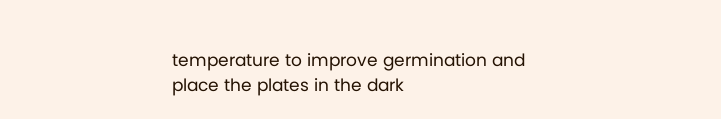temperature to improve germination and place the plates in the dark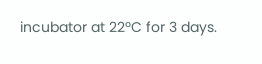incubator at 22ºC for 3 days.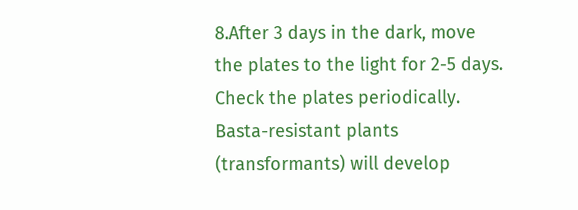8.After 3 days in the dark, move the plates to the light for 2-5 days.  Check the plates periodically.  Basta-resistant plants (transformants) will develop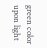green color upon light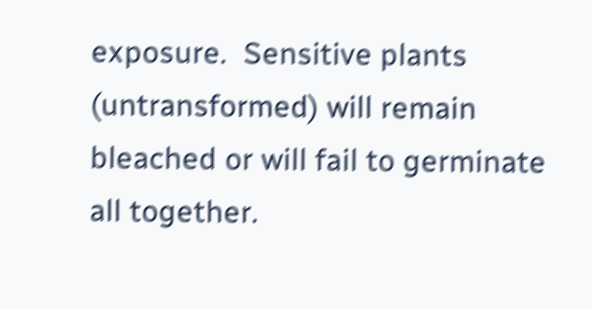exposure.  Sensitive plants (untransformed) will remain bleached or will fail to germinate all together.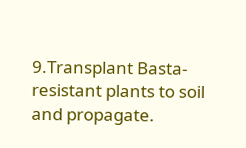9.Transplant Basta-resistant plants to soil and propagate.